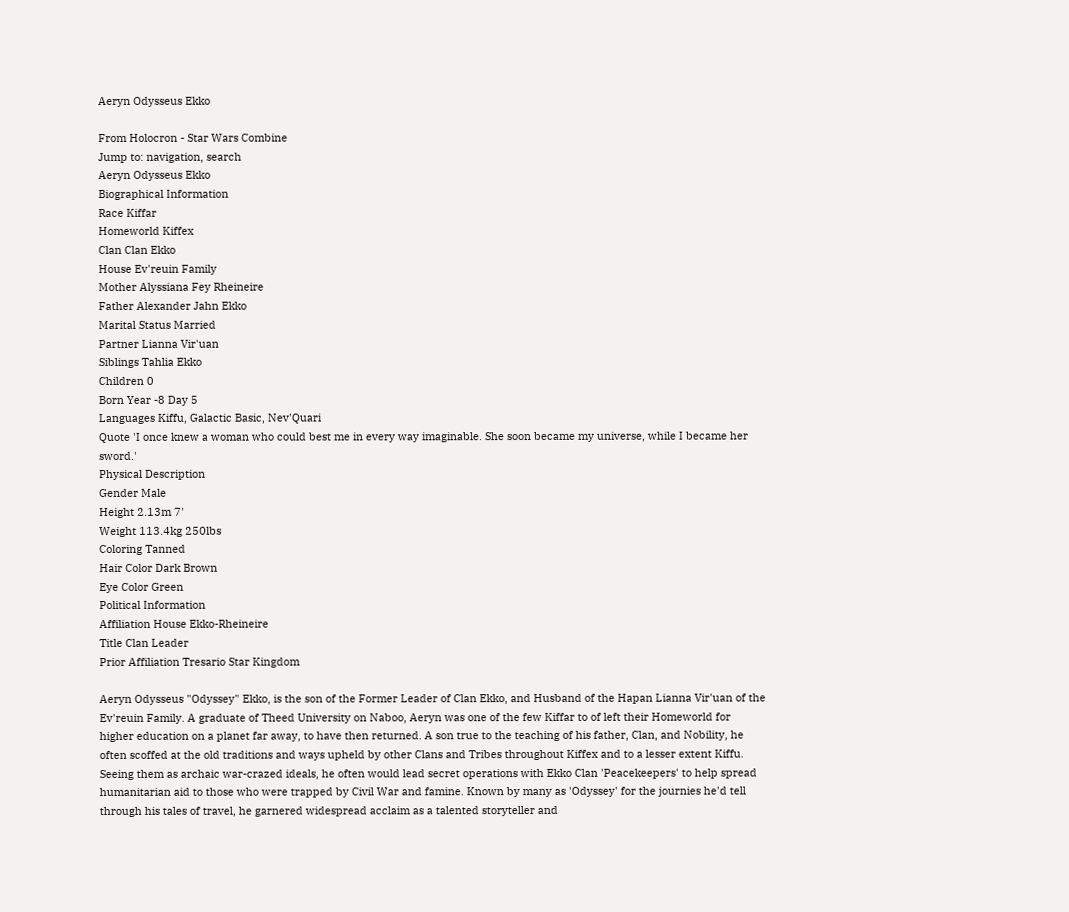Aeryn Odysseus Ekko

From Holocron - Star Wars Combine
Jump to: navigation, search
Aeryn Odysseus Ekko
Biographical Information
Race Kiffar
Homeworld Kiffex
Clan Clan Ekko
House Ev'reuin Family
Mother Alyssiana Fey Rheineire
Father Alexander Jahn Ekko
Marital Status Married
Partner Lianna Vir'uan
Siblings Tahlia Ekko
Children 0
Born Year -8 Day 5
Languages Kiffu, Galactic Basic, Nev'Quari
Quote 'I once knew a woman who could best me in every way imaginable. She soon became my universe, while I became her sword.'
Physical Description
Gender Male
Height 2.13m 7'
Weight 113.4kg 250lbs
Coloring Tanned
Hair Color Dark Brown
Eye Color Green
Political Information
Affiliation House Ekko-Rheineire
Title Clan Leader
Prior Affiliation Tresario Star Kingdom

Aeryn Odysseus "Odyssey" Ekko, is the son of the Former Leader of Clan Ekko, and Husband of the Hapan Lianna Vir'uan of the Ev'reuin Family. A graduate of Theed University on Naboo, Aeryn was one of the few Kiffar to of left their Homeworld for higher education on a planet far away, to have then returned. A son true to the teaching of his father, Clan, and Nobility, he often scoffed at the old traditions and ways upheld by other Clans and Tribes throughout Kiffex and to a lesser extent Kiffu. Seeing them as archaic war-crazed ideals, he often would lead secret operations with Ekko Clan 'Peacekeepers' to help spread humanitarian aid to those who were trapped by Civil War and famine. Known by many as 'Odyssey' for the journies he'd tell through his tales of travel, he garnered widespread acclaim as a talented storyteller and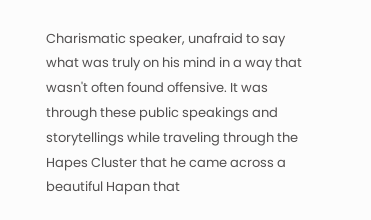Charismatic speaker, unafraid to say what was truly on his mind in a way that wasn't often found offensive. It was through these public speakings and storytellings while traveling through the Hapes Cluster that he came across a beautiful Hapan that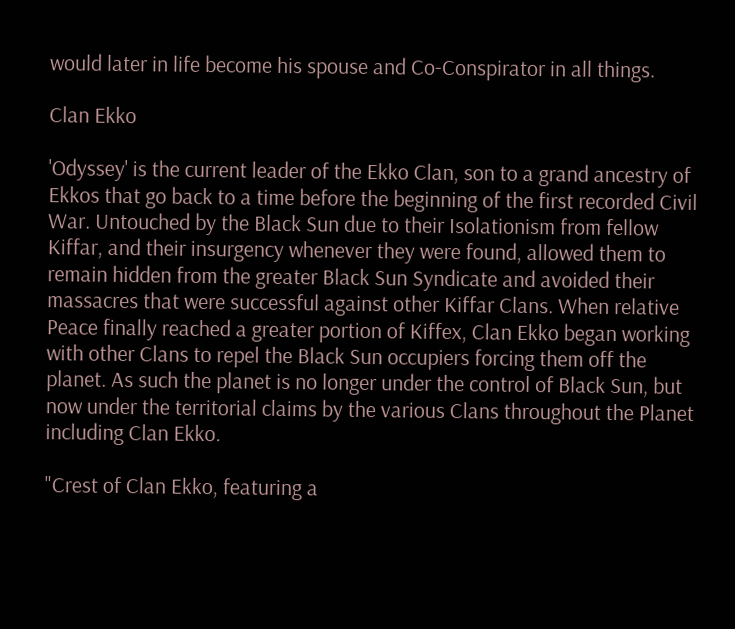would later in life become his spouse and Co-Conspirator in all things.

Clan Ekko

'Odyssey' is the current leader of the Ekko Clan, son to a grand ancestry of Ekkos that go back to a time before the beginning of the first recorded Civil War. Untouched by the Black Sun due to their Isolationism from fellow Kiffar, and their insurgency whenever they were found, allowed them to remain hidden from the greater Black Sun Syndicate and avoided their massacres that were successful against other Kiffar Clans. When relative Peace finally reached a greater portion of Kiffex, Clan Ekko began working with other Clans to repel the Black Sun occupiers forcing them off the planet. As such the planet is no longer under the control of Black Sun, but now under the territorial claims by the various Clans throughout the Planet including Clan Ekko.

"Crest of Clan Ekko, featuring a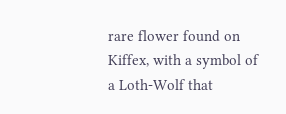rare flower found on Kiffex, with a symbol of a Loth-Wolf that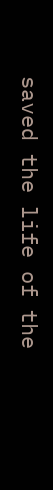saved the life of the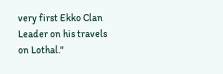very first Ekko Clan Leader on his travels on Lothal."